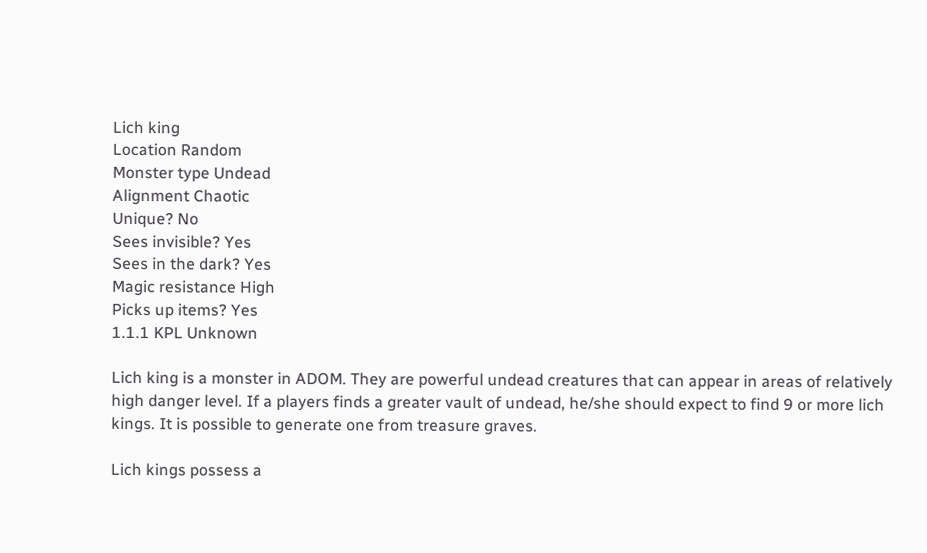Lich king
Location Random
Monster type Undead
Alignment Chaotic
Unique? No
Sees invisible? Yes
Sees in the dark? Yes
Magic resistance High
Picks up items? Yes
1.1.1 KPL Unknown

Lich king is a monster in ADOM. They are powerful undead creatures that can appear in areas of relatively high danger level. If a players finds a greater vault of undead, he/she should expect to find 9 or more lich kings. It is possible to generate one from treasure graves.

Lich kings possess a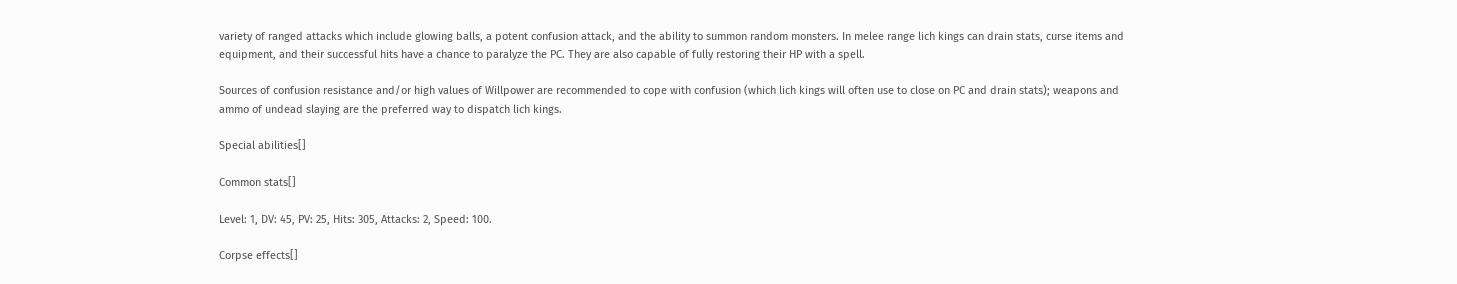variety of ranged attacks which include glowing balls, a potent confusion attack, and the ability to summon random monsters. In melee range lich kings can drain stats, curse items and equipment, and their successful hits have a chance to paralyze the PC. They are also capable of fully restoring their HP with a spell.

Sources of confusion resistance and/or high values of Willpower are recommended to cope with confusion (which lich kings will often use to close on PC and drain stats); weapons and ammo of undead slaying are the preferred way to dispatch lich kings.

Special abilities[]

Common stats[]

Level: 1, DV: 45, PV: 25, Hits: 305, Attacks: 2, Speed: 100.

Corpse effects[]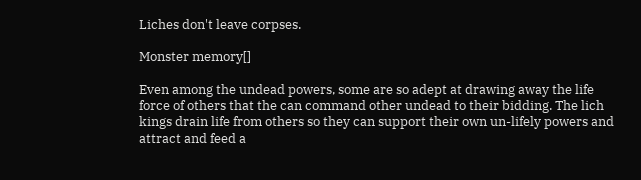Liches don't leave corpses.

Monster memory[]

Even among the undead powers, some are so adept at drawing away the life force of others that the can command other undead to their bidding. The lich kings drain life from others so they can support their own un-lifely powers and attract and feed a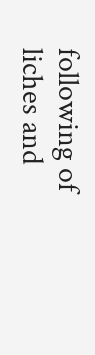following of liches and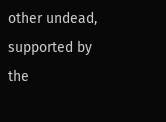other undead, supported by the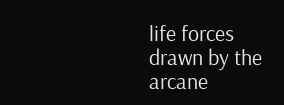life forces drawn by the arcane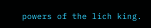powers of the lich king.